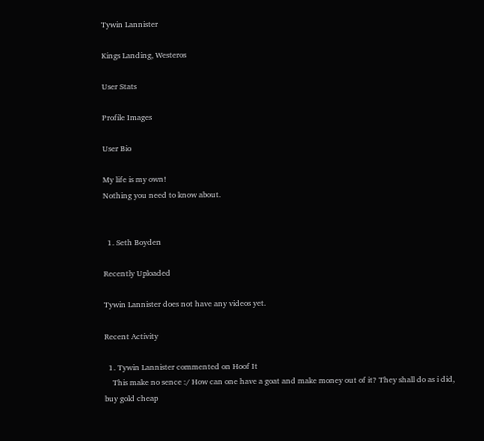Tywin Lannister

Kings Landing, Westeros

User Stats

Profile Images

User Bio

My life is my own!
Nothing you need to know about.


  1. Seth Boyden

Recently Uploaded

Tywin Lannister does not have any videos yet.

Recent Activity

  1. Tywin Lannister commented on Hoof It
    This make no sence :/ How can one have a goat and make money out of it? They shall do as i did, buy gold cheap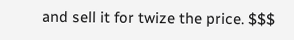and sell it for twize the price. $$$